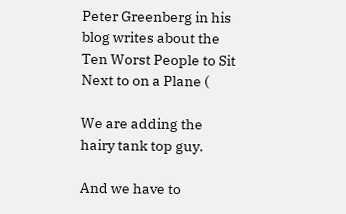Peter Greenberg in his blog writes about the Ten Worst People to Sit Next to on a Plane (

We are adding the hairy tank top guy.

And we have to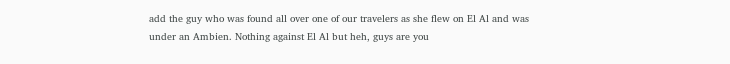add the guy who was found all over one of our travelers as she flew on El Al and was under an Ambien. Nothing against El Al but heh, guys are you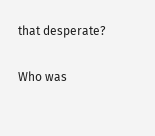that desperate?

Who was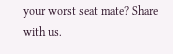your worst seat mate? Share with us.